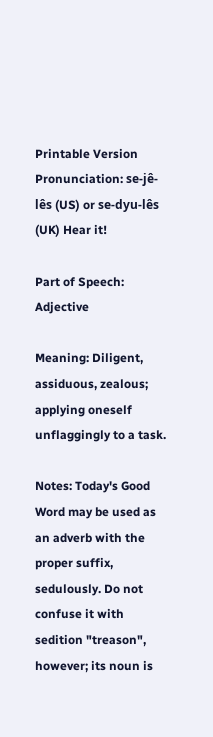Printable Version
Pronunciation: se-jê-lês (US) or se-dyu-lês (UK) Hear it!

Part of Speech: Adjective

Meaning: Diligent, assiduous, zealous; applying oneself unflaggingly to a task.

Notes: Today's Good Word may be used as an adverb with the proper suffix, sedulously. Do not confuse it with sedition "treason", however; its noun is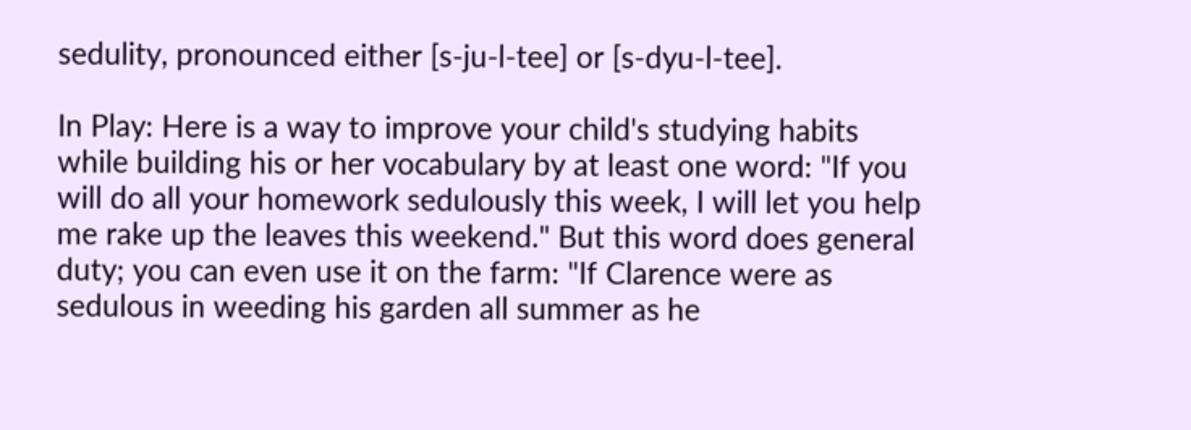sedulity, pronounced either [s-ju-l-tee] or [s-dyu-l-tee].

In Play: Here is a way to improve your child's studying habits while building his or her vocabulary by at least one word: "If you will do all your homework sedulously this week, I will let you help me rake up the leaves this weekend." But this word does general duty; you can even use it on the farm: "If Clarence were as sedulous in weeding his garden all summer as he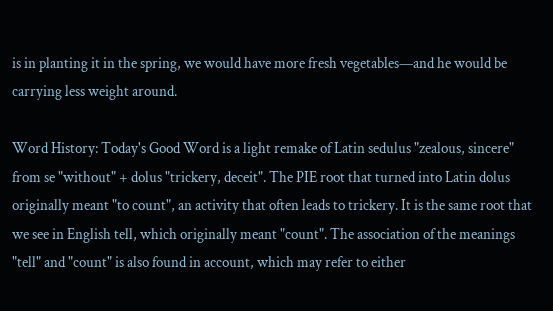is in planting it in the spring, we would have more fresh vegetables—and he would be carrying less weight around.

Word History: Today's Good Word is a light remake of Latin sedulus "zealous, sincere" from se "without" + dolus "trickery, deceit". The PIE root that turned into Latin dolus originally meant "to count", an activity that often leads to trickery. It is the same root that we see in English tell, which originally meant "count". The association of the meanings "tell" and "count" is also found in account, which may refer to either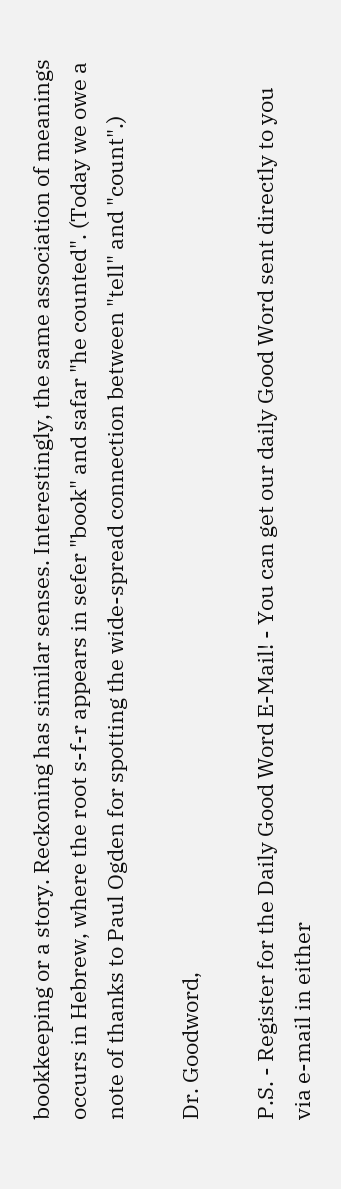bookkeeping or a story. Reckoning has similar senses. Interestingly, the same association of meanings occurs in Hebrew, where the root s-f-r appears in sefer "book" and safar "he counted". (Today we owe a note of thanks to Paul Ogden for spotting the wide-spread connection between "tell" and "count".)

Dr. Goodword,

P.S. - Register for the Daily Good Word E-Mail! - You can get our daily Good Word sent directly to you via e-mail in either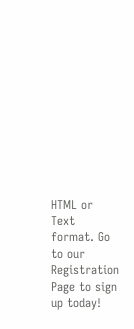HTML or Text format. Go to our Registration Page to sign up today!